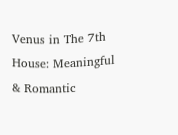Venus in The 7th House: Meaningful & Romantic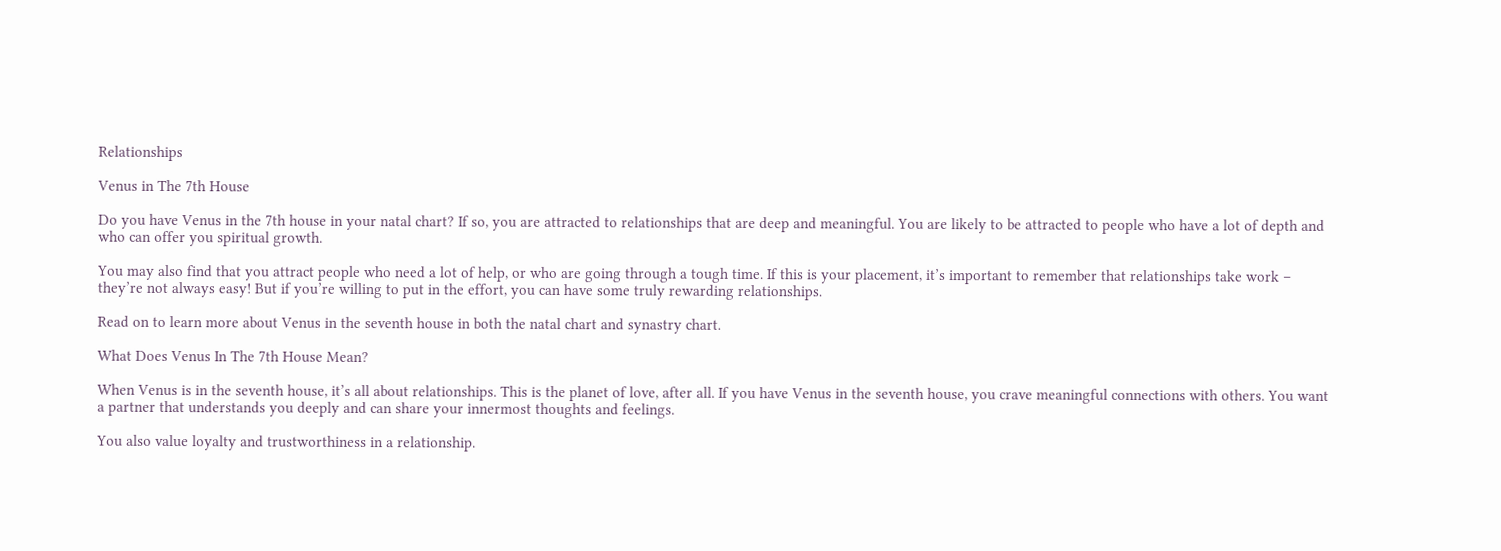Relationships

Venus in The 7th House

Do you have Venus in the 7th house in your natal chart? If so, you are attracted to relationships that are deep and meaningful. You are likely to be attracted to people who have a lot of depth and who can offer you spiritual growth.

You may also find that you attract people who need a lot of help, or who are going through a tough time. If this is your placement, it’s important to remember that relationships take work – they’re not always easy! But if you’re willing to put in the effort, you can have some truly rewarding relationships.

Read on to learn more about Venus in the seventh house in both the natal chart and synastry chart.

What Does Venus In The 7th House Mean?

When Venus is in the seventh house, it’s all about relationships. This is the planet of love, after all. If you have Venus in the seventh house, you crave meaningful connections with others. You want a partner that understands you deeply and can share your innermost thoughts and feelings.

You also value loyalty and trustworthiness in a relationship.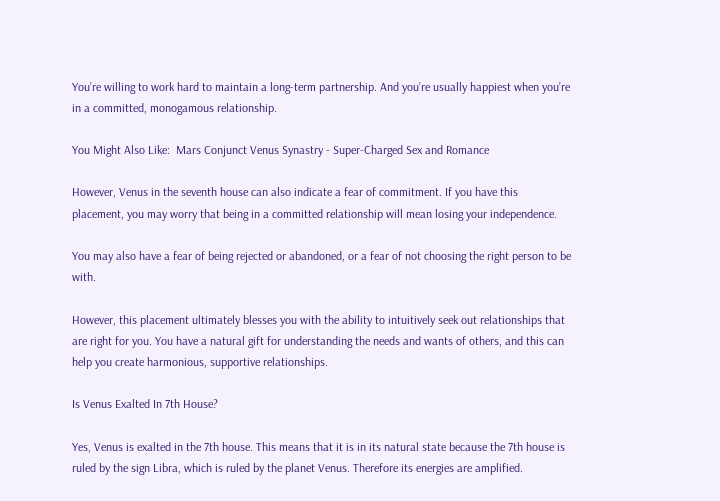You’re willing to work hard to maintain a long-term partnership. And you’re usually happiest when you’re in a committed, monogamous relationship.

You Might Also Like:  Mars Conjunct Venus Synastry - Super-Charged Sex and Romance

However, Venus in the seventh house can also indicate a fear of commitment. If you have this placement, you may worry that being in a committed relationship will mean losing your independence.

You may also have a fear of being rejected or abandoned, or a fear of not choosing the right person to be with.

However, this placement ultimately blesses you with the ability to intuitively seek out relationships that are right for you. You have a natural gift for understanding the needs and wants of others, and this can help you create harmonious, supportive relationships.

Is Venus Exalted In 7th House?

Yes, Venus is exalted in the 7th house. This means that it is in its natural state because the 7th house is ruled by the sign Libra, which is ruled by the planet Venus. Therefore its energies are amplified.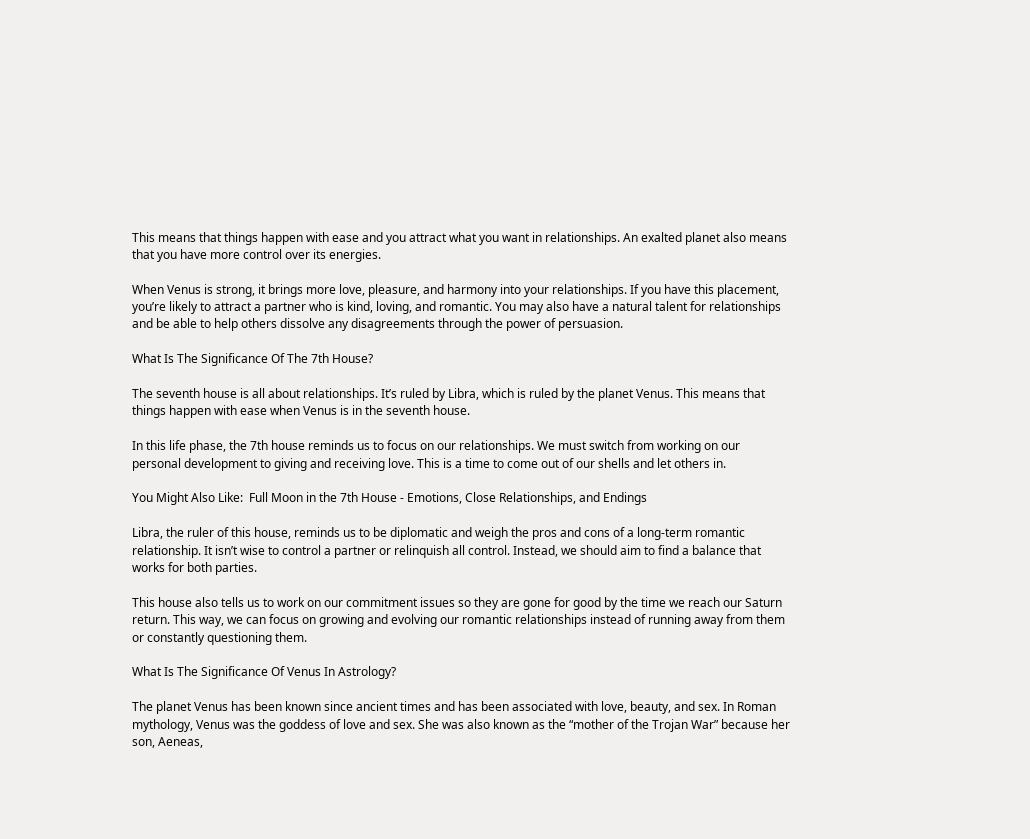This means that things happen with ease and you attract what you want in relationships. An exalted planet also means that you have more control over its energies.

When Venus is strong, it brings more love, pleasure, and harmony into your relationships. If you have this placement, you’re likely to attract a partner who is kind, loving, and romantic. You may also have a natural talent for relationships and be able to help others dissolve any disagreements through the power of persuasion.

What Is The Significance Of The 7th House?

The seventh house is all about relationships. It’s ruled by Libra, which is ruled by the planet Venus. This means that things happen with ease when Venus is in the seventh house.

In this life phase, the 7th house reminds us to focus on our relationships. We must switch from working on our personal development to giving and receiving love. This is a time to come out of our shells and let others in.

You Might Also Like:  Full Moon in the 7th House - Emotions, Close Relationships, and Endings

Libra, the ruler of this house, reminds us to be diplomatic and weigh the pros and cons of a long-term romantic relationship. It isn’t wise to control a partner or relinquish all control. Instead, we should aim to find a balance that works for both parties.

This house also tells us to work on our commitment issues so they are gone for good by the time we reach our Saturn return. This way, we can focus on growing and evolving our romantic relationships instead of running away from them or constantly questioning them.

What Is The Significance Of Venus In Astrology?

The planet Venus has been known since ancient times and has been associated with love, beauty, and sex. In Roman mythology, Venus was the goddess of love and sex. She was also known as the “mother of the Trojan War” because her son, Aeneas,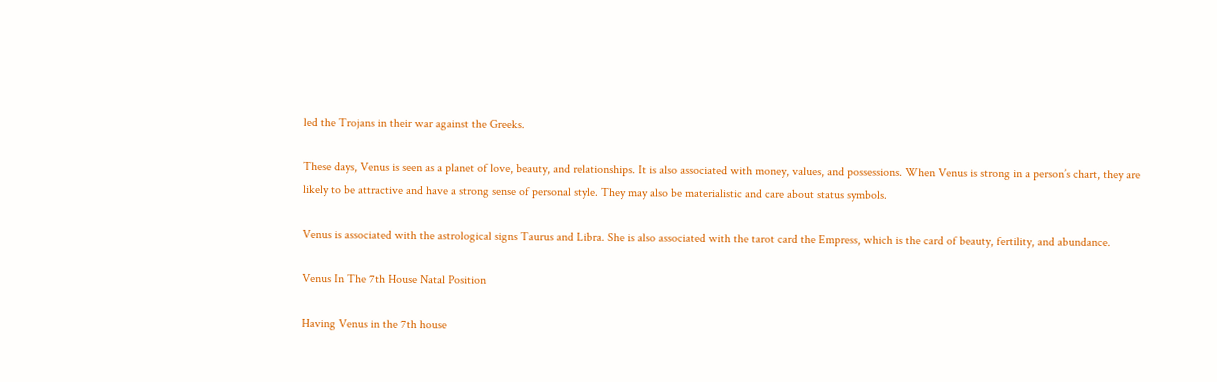led the Trojans in their war against the Greeks.

These days, Venus is seen as a planet of love, beauty, and relationships. It is also associated with money, values, and possessions. When Venus is strong in a person’s chart, they are likely to be attractive and have a strong sense of personal style. They may also be materialistic and care about status symbols.

Venus is associated with the astrological signs Taurus and Libra. She is also associated with the tarot card the Empress, which is the card of beauty, fertility, and abundance.

Venus In The 7th House Natal Position

Having Venus in the 7th house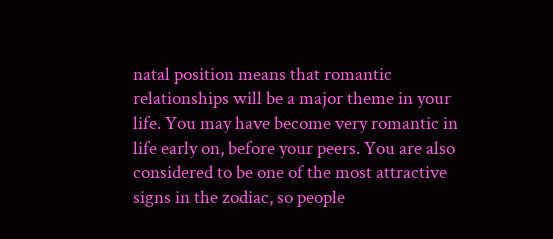natal position means that romantic relationships will be a major theme in your life. You may have become very romantic in life early on, before your peers. You are also considered to be one of the most attractive signs in the zodiac, so people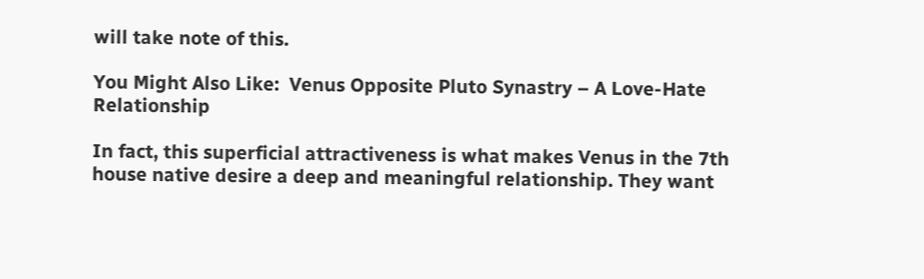will take note of this.

You Might Also Like:  Venus Opposite Pluto Synastry – A Love-Hate Relationship

In fact, this superficial attractiveness is what makes Venus in the 7th house native desire a deep and meaningful relationship. They want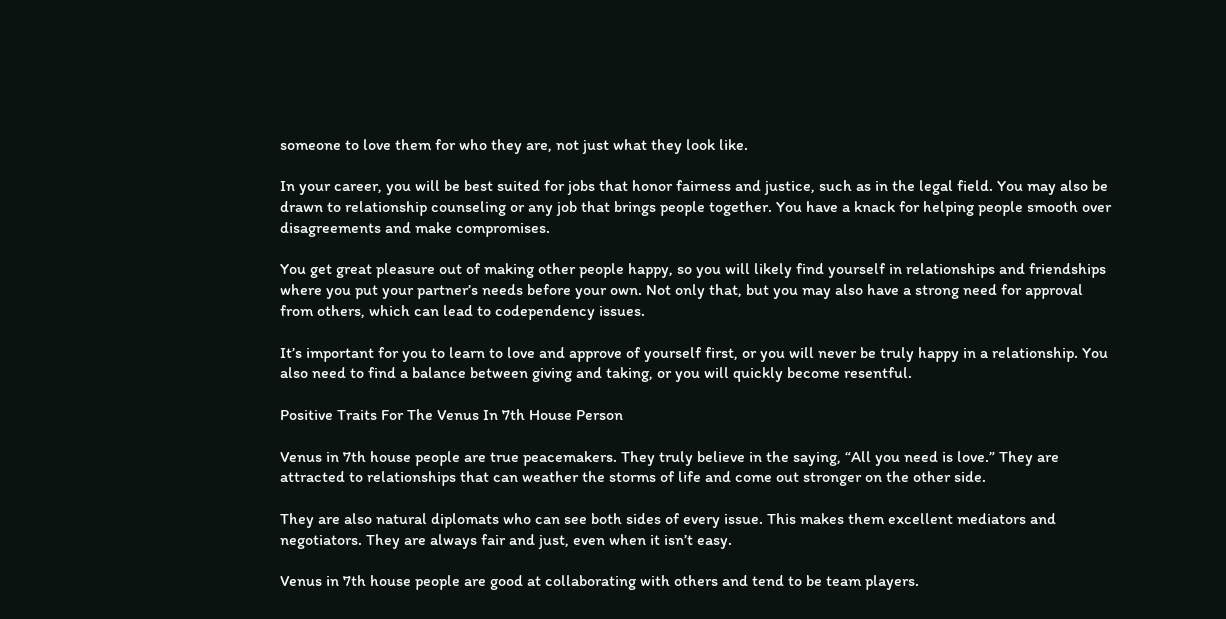someone to love them for who they are, not just what they look like.

In your career, you will be best suited for jobs that honor fairness and justice, such as in the legal field. You may also be drawn to relationship counseling or any job that brings people together. You have a knack for helping people smooth over disagreements and make compromises.

You get great pleasure out of making other people happy, so you will likely find yourself in relationships and friendships where you put your partner’s needs before your own. Not only that, but you may also have a strong need for approval from others, which can lead to codependency issues.

It’s important for you to learn to love and approve of yourself first, or you will never be truly happy in a relationship. You also need to find a balance between giving and taking, or you will quickly become resentful.

Positive Traits For The Venus In 7th House Person

Venus in 7th house people are true peacemakers. They truly believe in the saying, “All you need is love.” They are attracted to relationships that can weather the storms of life and come out stronger on the other side.

They are also natural diplomats who can see both sides of every issue. This makes them excellent mediators and negotiators. They are always fair and just, even when it isn’t easy.

Venus in 7th house people are good at collaborating with others and tend to be team players.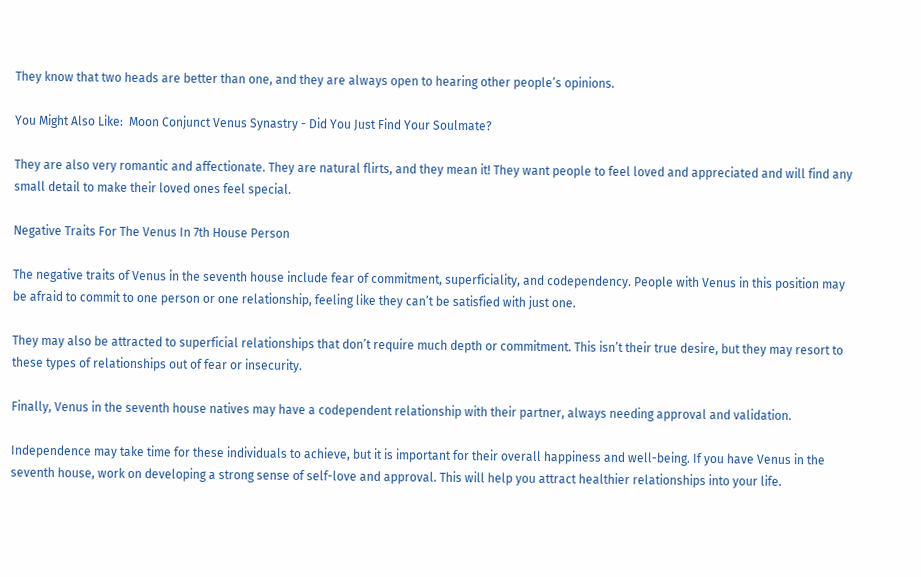They know that two heads are better than one, and they are always open to hearing other people’s opinions.

You Might Also Like:  Moon Conjunct Venus Synastry - Did You Just Find Your Soulmate?

They are also very romantic and affectionate. They are natural flirts, and they mean it! They want people to feel loved and appreciated and will find any small detail to make their loved ones feel special.

Negative Traits For The Venus In 7th House Person

The negative traits of Venus in the seventh house include fear of commitment, superficiality, and codependency. People with Venus in this position may be afraid to commit to one person or one relationship, feeling like they can’t be satisfied with just one.

They may also be attracted to superficial relationships that don’t require much depth or commitment. This isn’t their true desire, but they may resort to these types of relationships out of fear or insecurity.

Finally, Venus in the seventh house natives may have a codependent relationship with their partner, always needing approval and validation.

Independence may take time for these individuals to achieve, but it is important for their overall happiness and well-being. If you have Venus in the seventh house, work on developing a strong sense of self-love and approval. This will help you attract healthier relationships into your life.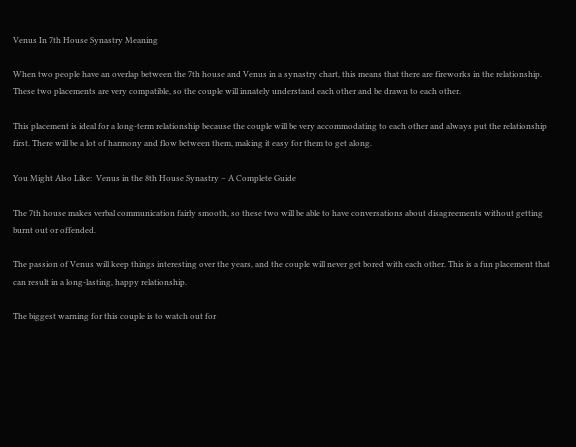Venus In 7th House Synastry Meaning

When two people have an overlap between the 7th house and Venus in a synastry chart, this means that there are fireworks in the relationship. These two placements are very compatible, so the couple will innately understand each other and be drawn to each other.

This placement is ideal for a long-term relationship because the couple will be very accommodating to each other and always put the relationship first. There will be a lot of harmony and flow between them, making it easy for them to get along.

You Might Also Like:  Venus in the 8th House Synastry – A Complete Guide

The 7th house makes verbal communication fairly smooth, so these two will be able to have conversations about disagreements without getting burnt out or offended.

The passion of Venus will keep things interesting over the years, and the couple will never get bored with each other. This is a fun placement that can result in a long-lasting, happy relationship.

The biggest warning for this couple is to watch out for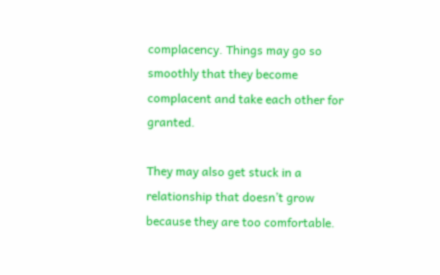complacency. Things may go so smoothly that they become complacent and take each other for granted.

They may also get stuck in a relationship that doesn’t grow because they are too comfortable.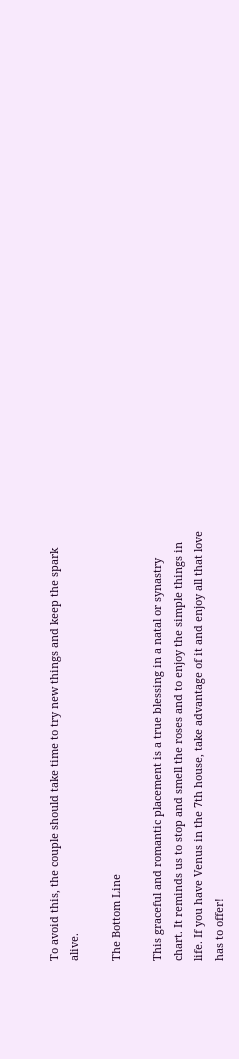To avoid this, the couple should take time to try new things and keep the spark alive.

The Bottom Line

This graceful and romantic placement is a true blessing in a natal or synastry chart. It reminds us to stop and smell the roses and to enjoy the simple things in life. If you have Venus in the 7th house, take advantage of it and enjoy all that love has to offer!